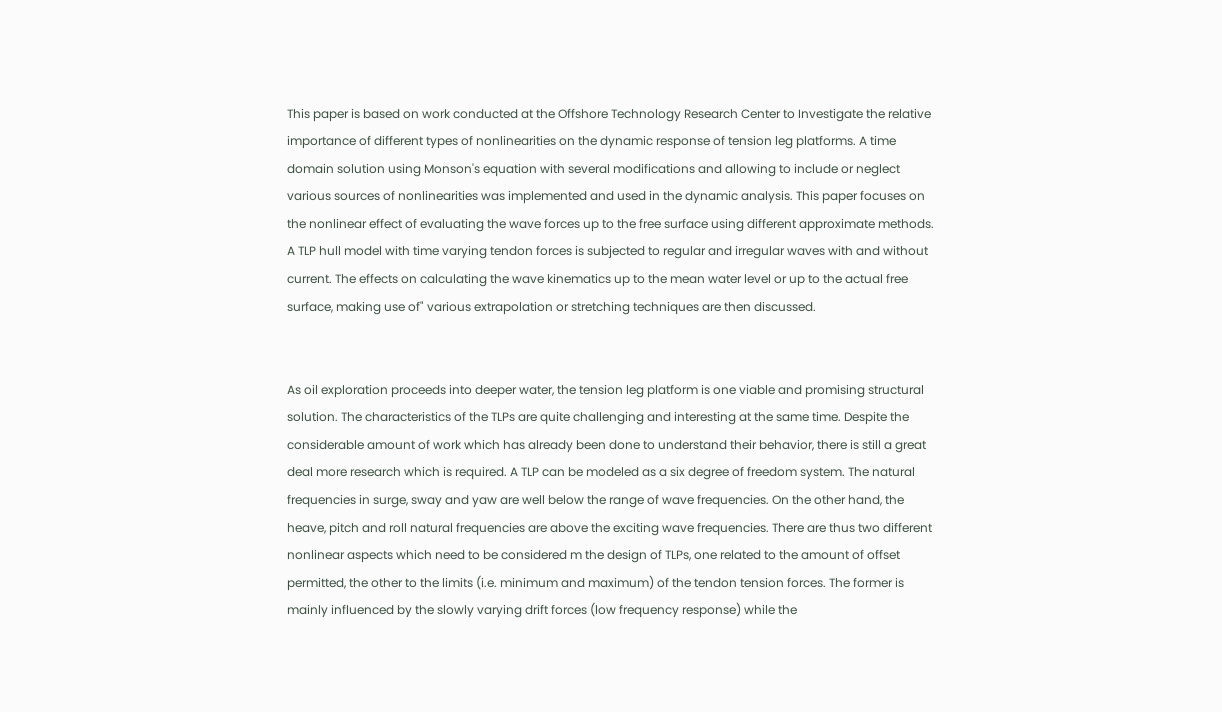This paper is based on work conducted at the Offshore Technology Research Center to Investigate the relative importance of different types of nonlinearities on the dynamic response of tension leg platforms. A time domain solution using Monson's equation with several modifications and allowing to include or neglect various sources of nonlinearities was implemented and used in the dynamic analysis. This paper focuses on the nonlinear effect of evaluating the wave forces up to the free surface using different approximate methods. A TLP hull model with time varying tendon forces is subjected to regular and irregular waves with and without current. The effects on calculating the wave kinematics up to the mean water level or up to the actual free surface, making use of" various extrapolation or stretching techniques are then discussed.


As oil exploration proceeds into deeper water, the tension leg platform is one viable and promising structural solution. The characteristics of the TLPs are quite challenging and interesting at the same time. Despite the considerable amount of work which has already been done to understand their behavior, there is still a great deal more research which is required. A TLP can be modeled as a six degree of freedom system. The natural frequencies in surge, sway and yaw are well below the range of wave frequencies. On the other hand, the heave, pitch and roll natural frequencies are above the exciting wave frequencies. There are thus two different nonlinear aspects which need to be considered m the design of TLPs, one related to the amount of offset permitted, the other to the limits (i.e. minimum and maximum) of the tendon tension forces. The former is mainly influenced by the slowly varying drift forces (low frequency response) while the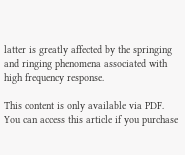latter is greatly affected by the springing and ringing phenomena associated with high frequency response.

This content is only available via PDF.
You can access this article if you purchase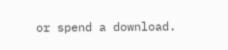or spend a download.